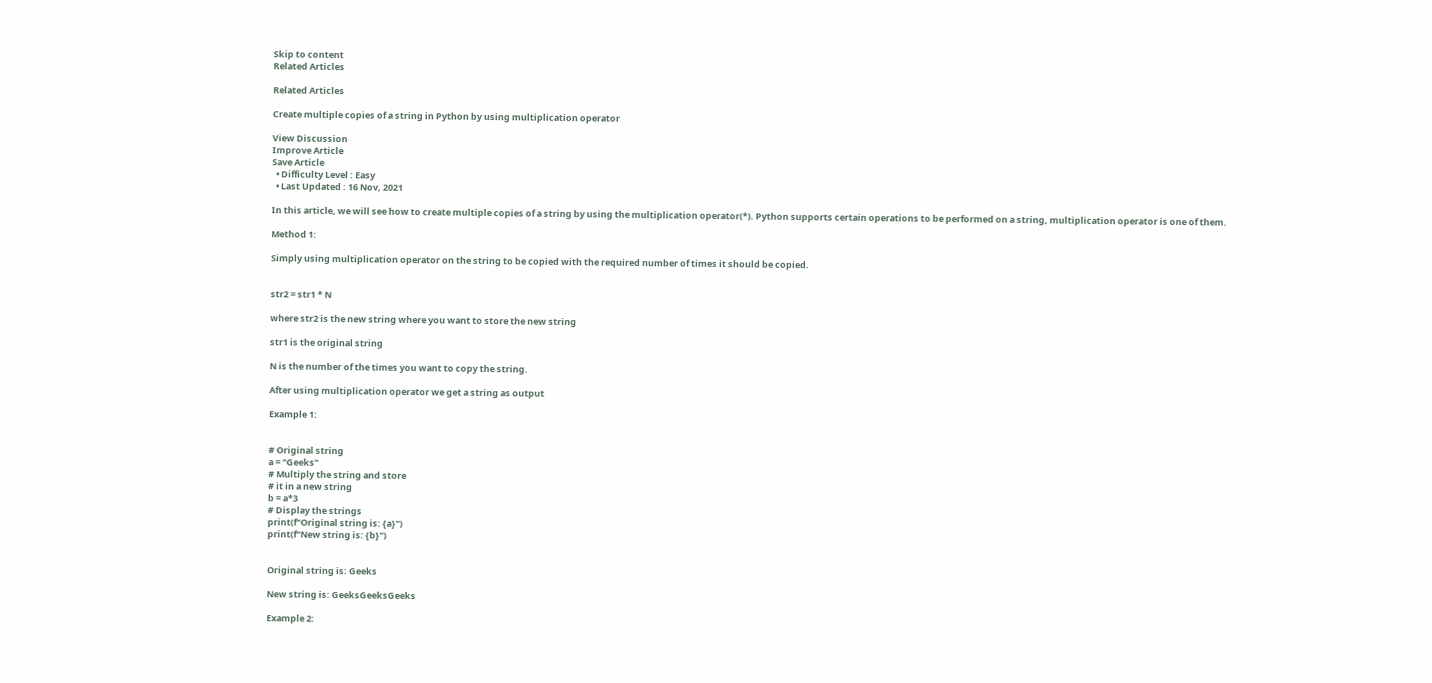Skip to content
Related Articles

Related Articles

Create multiple copies of a string in Python by using multiplication operator

View Discussion
Improve Article
Save Article
  • Difficulty Level : Easy
  • Last Updated : 16 Nov, 2021

In this article, we will see how to create multiple copies of a string by using the multiplication operator(*). Python supports certain operations to be performed on a string, multiplication operator is one of them.

Method 1:

Simply using multiplication operator on the string to be copied with the required number of times it should be copied.


str2 = str1 * N

where str2 is the new string where you want to store the new string

str1 is the original string

N is the number of the times you want to copy the string.

After using multiplication operator we get a string as output

Example 1:


# Original string
a = "Geeks"
# Multiply the string and store
# it in a new string
b = a*3
# Display the strings
print(f"Original string is: {a}")
print(f"New string is: {b}")


Original string is: Geeks

New string is: GeeksGeeksGeeks

Example 2: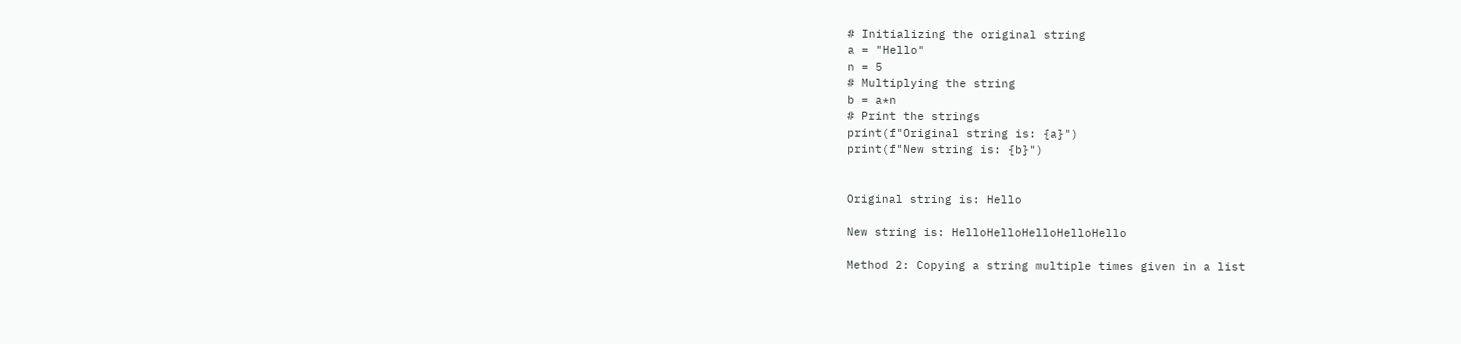# Initializing the original string
a = "Hello"
n = 5
# Multiplying the string
b = a*n
# Print the strings
print(f"Original string is: {a}")
print(f"New string is: {b}")


Original string is: Hello

New string is: HelloHelloHelloHelloHello

Method 2: Copying a string multiple times given in a list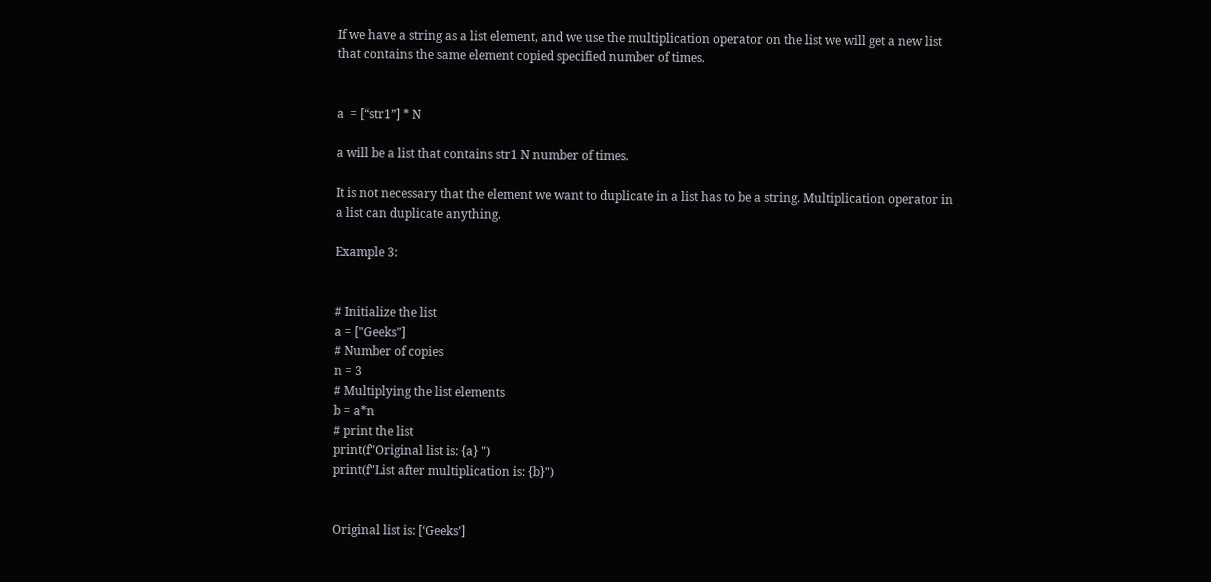If we have a string as a list element, and we use the multiplication operator on the list we will get a new list that contains the same element copied specified number of times.


a  = [“str1”] * N

a will be a list that contains str1 N number of times.

It is not necessary that the element we want to duplicate in a list has to be a string. Multiplication operator in a list can duplicate anything.

Example 3:


# Initialize the list
a = ["Geeks"]
# Number of copies
n = 3
# Multiplying the list elements
b = a*n
# print the list
print(f"Original list is: {a} ")
print(f"List after multiplication is: {b}")


Original list is: [‘Geeks’]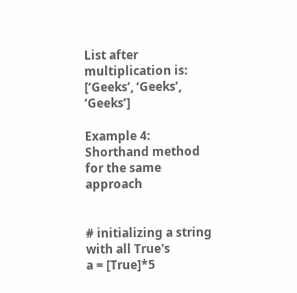List after multiplication is: [‘Geeks’, ‘Geeks’, ‘Geeks’]

Example 4: Shorthand method for the same approach


# initializing a string with all True's
a = [True]*5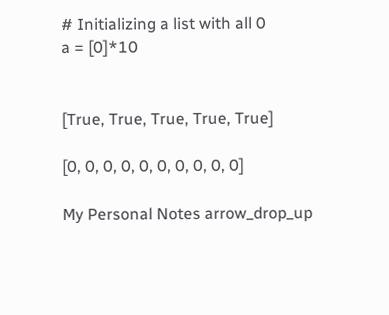# Initializing a list with all 0
a = [0]*10


[True, True, True, True, True]

[0, 0, 0, 0, 0, 0, 0, 0, 0, 0]

My Personal Notes arrow_drop_up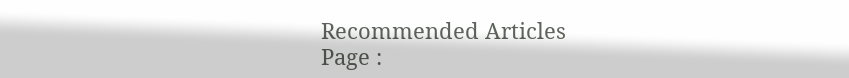Recommended Articles
Page :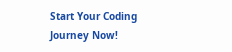Start Your Coding Journey Now!